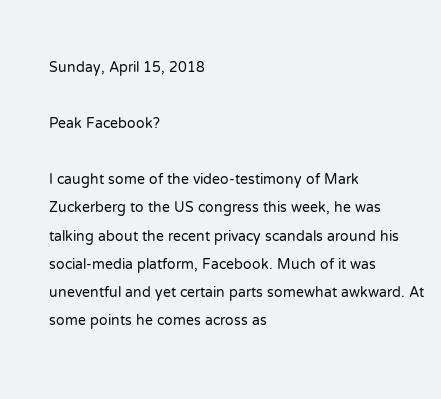Sunday, April 15, 2018

Peak Facebook?

I caught some of the video-testimony of Mark Zuckerberg to the US congress this week, he was talking about the recent privacy scandals around his social-media platform, Facebook. Much of it was uneventful and yet certain parts somewhat awkward. At some points he comes across as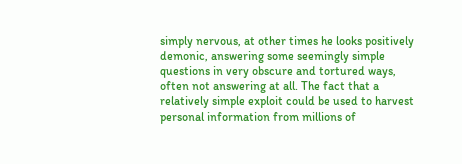simply nervous, at other times he looks positively demonic, answering some seemingly simple questions in very obscure and tortured ways, often not answering at all. The fact that a relatively simple exploit could be used to harvest personal information from millions of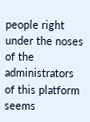people right under the noses of the administrators of this platform seems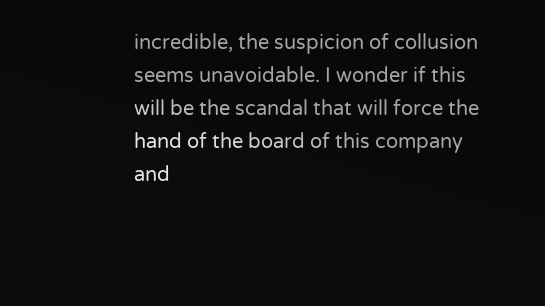incredible, the suspicion of collusion seems unavoidable. I wonder if this will be the scandal that will force the hand of the board of this company and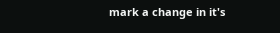mark a change in it's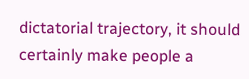dictatorial trajectory, it should certainly make people a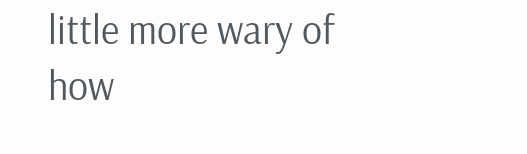little more wary of how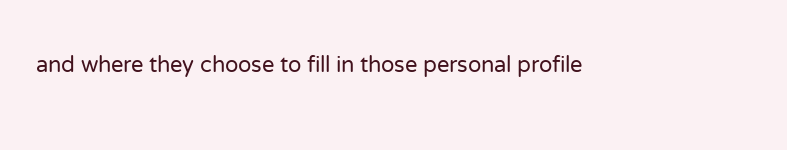and where they choose to fill in those personal profile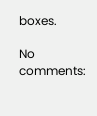boxes.

No comments: